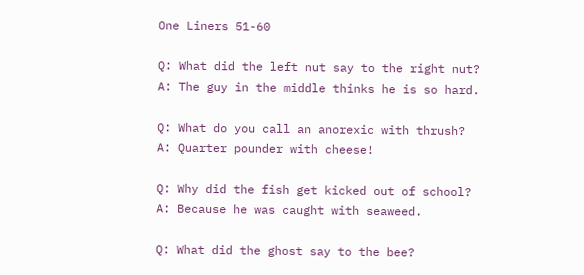One Liners 51-60

Q: What did the left nut say to the right nut?
A: The guy in the middle thinks he is so hard.

Q: What do you call an anorexic with thrush?
A: Quarter pounder with cheese!

Q: Why did the fish get kicked out of school?
A: Because he was caught with seaweed.

Q: What did the ghost say to the bee?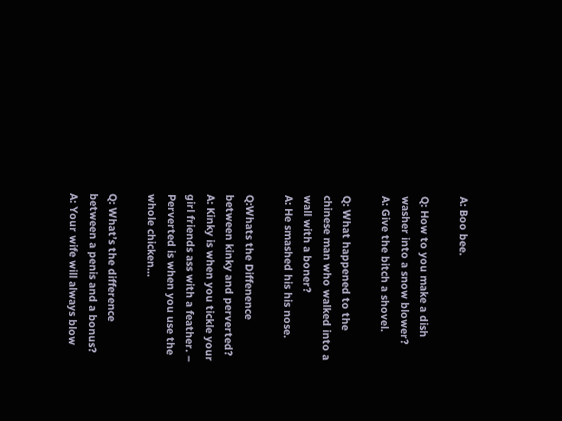A: Boo bee.

Q: How to you make a dish washer into a snow blower?
A: Give the bitch a shovel.

Q: What happened to the chinese man who walked into a wall with a boner?
A: He smashed his his nose.

Q:Whats the Diffenence between kinky and perverted?
A: Kinky is when you tickle your girl friends ass with a feather. – Perverted is when you use the whole chicken…

Q: What’s the difference between a penis and a bonus?
A: Your wife will always blow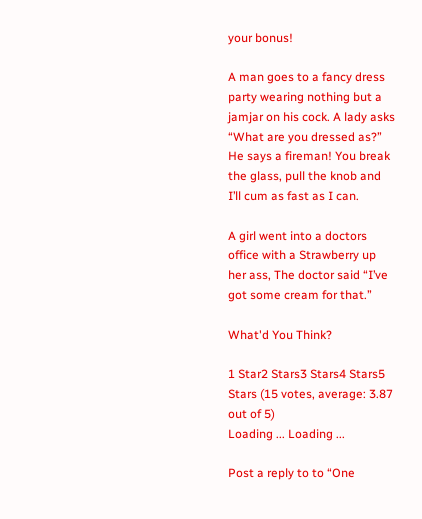your bonus!

A man goes to a fancy dress party wearing nothing but a jamjar on his cock. A lady asks “What are you dressed as?” He says a fireman! You break the glass, pull the knob and I’ll cum as fast as I can.

A girl went into a doctors office with a Strawberry up her ass, The doctor said “I’ve got some cream for that.”

What'd You Think?

1 Star2 Stars3 Stars4 Stars5 Stars (15 votes, average: 3.87 out of 5)
Loading ... Loading ...

Post a reply to to “One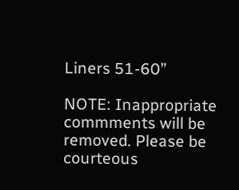Liners 51-60”

NOTE: Inappropriate commments will be removed. Please be courteous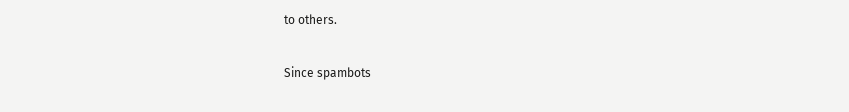to others.

Since spambots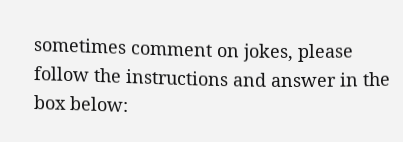sometimes comment on jokes, please follow the instructions and answer in the box below: